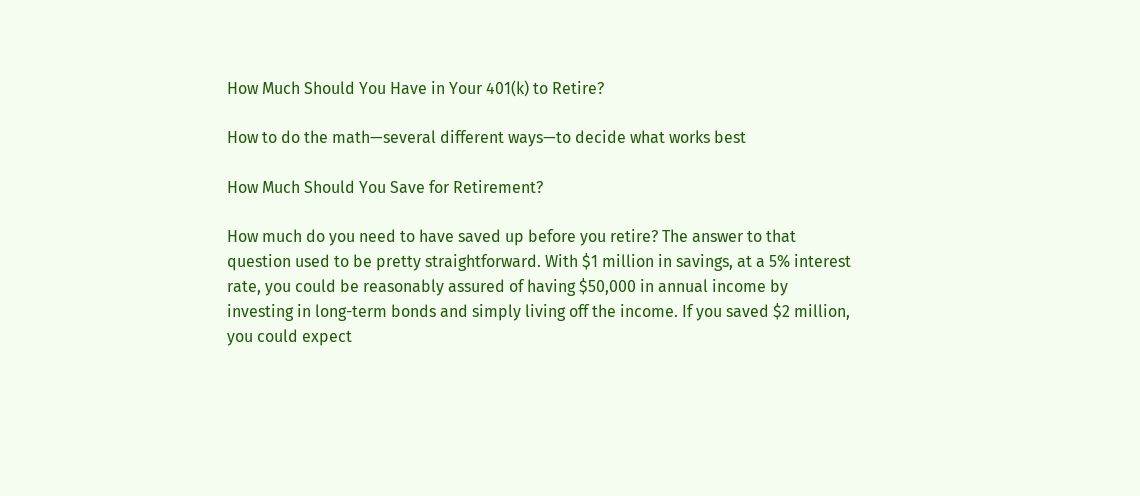How Much Should You Have in Your 401(k) to Retire?

How to do the math—several different ways—to decide what works best

How Much Should You Save for Retirement?

How much do you need to have saved up before you retire? The answer to that question used to be pretty straightforward. With $1 million in savings, at a 5% interest rate, you could be reasonably assured of having $50,000 in annual income by investing in long-term bonds and simply living off the income. If you saved $2 million, you could expect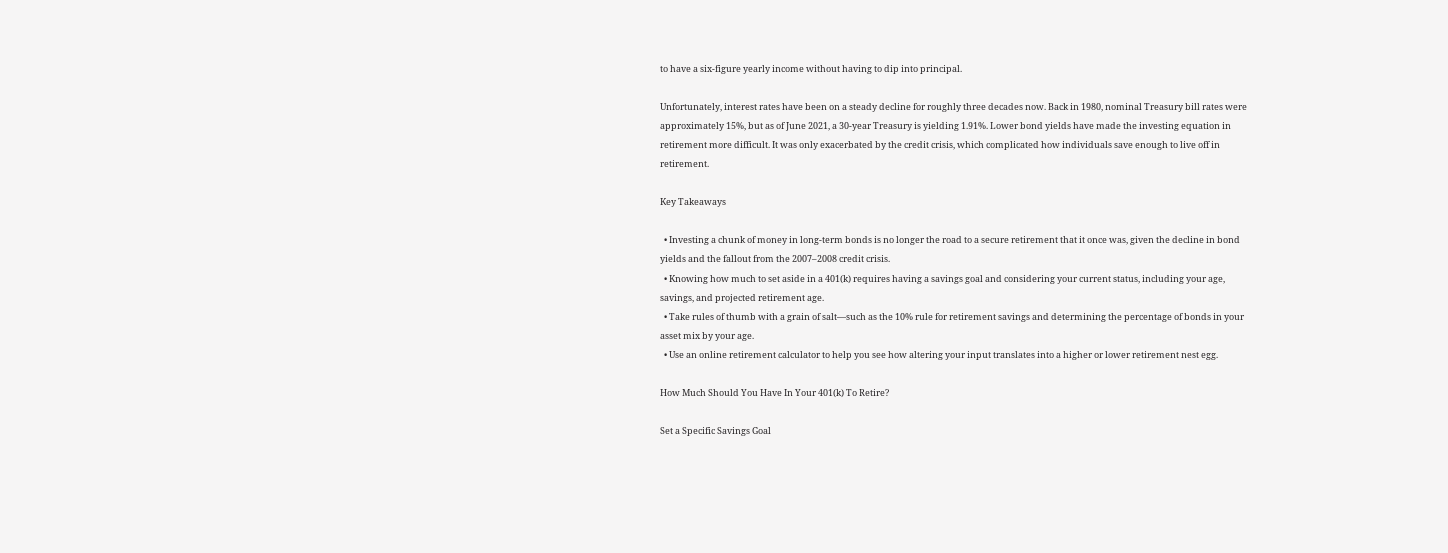to have a six-figure yearly income without having to dip into principal.

Unfortunately, interest rates have been on a steady decline for roughly three decades now. Back in 1980, nominal Treasury bill rates were approximately 15%, but as of June 2021, a 30-year Treasury is yielding 1.91%. Lower bond yields have made the investing equation in retirement more difficult. It was only exacerbated by the credit crisis, which complicated how individuals save enough to live off in retirement.

Key Takeaways

  • Investing a chunk of money in long-term bonds is no longer the road to a secure retirement that it once was, given the decline in bond yields and the fallout from the 2007–2008 credit crisis.
  • Knowing how much to set aside in a 401(k) requires having a savings goal and considering your current status, including your age, savings, and projected retirement age.
  • Take rules of thumb with a grain of salt—such as the 10% rule for retirement savings and determining the percentage of bonds in your asset mix by your age.
  • Use an online retirement calculator to help you see how altering your input translates into a higher or lower retirement nest egg.

How Much Should You Have In Your 401(k) To Retire?

Set a Specific Savings Goal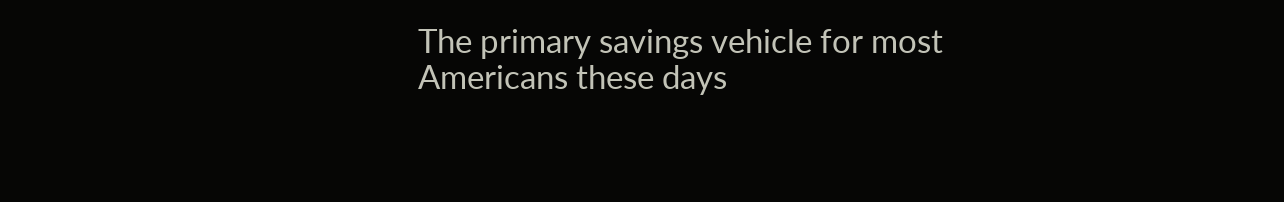The primary savings vehicle for most Americans these days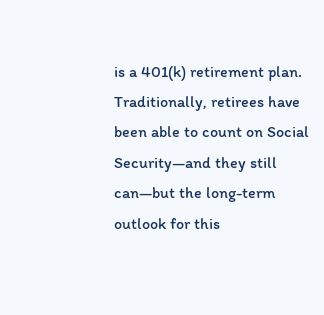is a 401(k) retirement plan. Traditionally, retirees have been able to count on Social Security—and they still can—but the long-term outlook for this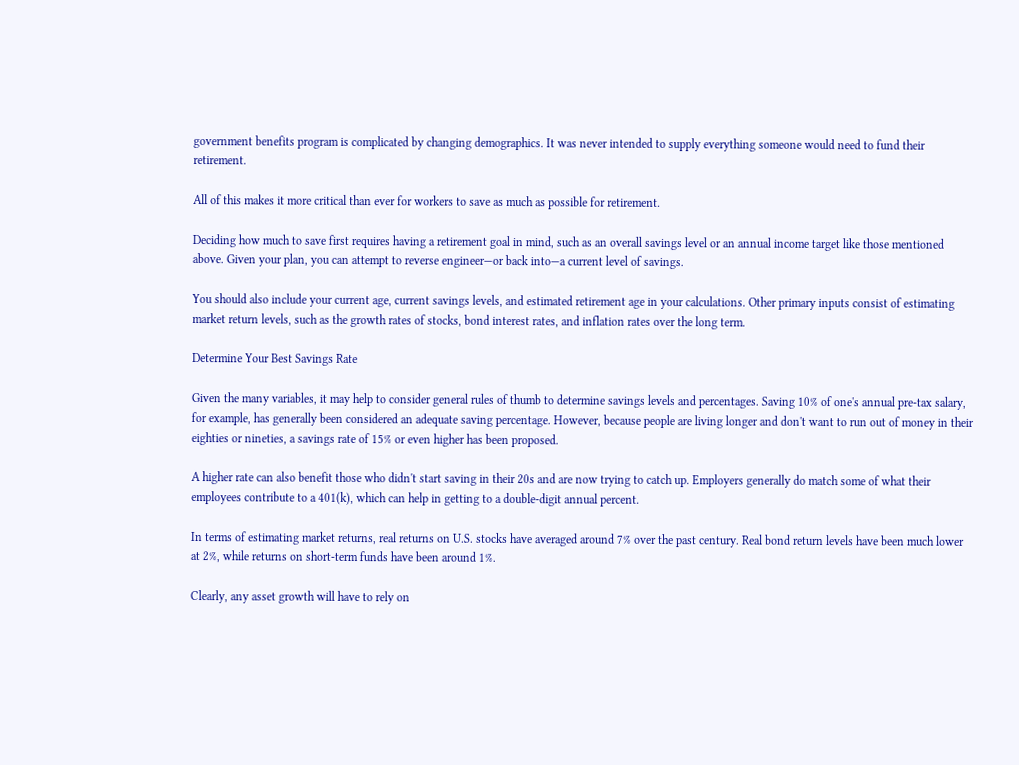government benefits program is complicated by changing demographics. It was never intended to supply everything someone would need to fund their retirement.

All of this makes it more critical than ever for workers to save as much as possible for retirement.

Deciding how much to save first requires having a retirement goal in mind, such as an overall savings level or an annual income target like those mentioned above. Given your plan, you can attempt to reverse engineer—or back into—a current level of savings.

You should also include your current age, current savings levels, and estimated retirement age in your calculations. Other primary inputs consist of estimating market return levels, such as the growth rates of stocks, bond interest rates, and inflation rates over the long term.

Determine Your Best Savings Rate

Given the many variables, it may help to consider general rules of thumb to determine savings levels and percentages. Saving 10% of one's annual pre-tax salary, for example, has generally been considered an adequate saving percentage. However, because people are living longer and don't want to run out of money in their eighties or nineties, a savings rate of 15% or even higher has been proposed.

A higher rate can also benefit those who didn't start saving in their 20s and are now trying to catch up. Employers generally do match some of what their employees contribute to a 401(k), which can help in getting to a double-digit annual percent.

In terms of estimating market returns, real returns on U.S. stocks have averaged around 7% over the past century. Real bond return levels have been much lower at 2%, while returns on short-term funds have been around 1%.

Clearly, any asset growth will have to rely on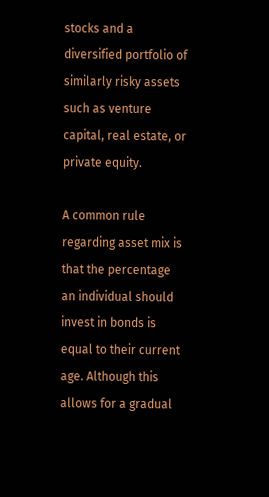stocks and a diversified portfolio of similarly risky assets such as venture capital, real estate, or private equity.

A common rule regarding asset mix is that the percentage an individual should invest in bonds is equal to their current age. Although this allows for a gradual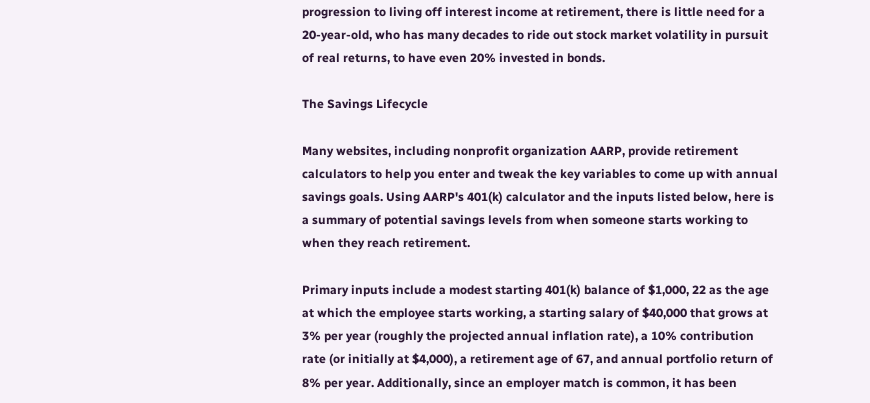progression to living off interest income at retirement, there is little need for a 20-year-old, who has many decades to ride out stock market volatility in pursuit of real returns, to have even 20% invested in bonds.

The Savings Lifecycle

Many websites, including nonprofit organization AARP, provide retirement calculators to help you enter and tweak the key variables to come up with annual savings goals. Using AARP's 401(k) calculator and the inputs listed below, here is a summary of potential savings levels from when someone starts working to when they reach retirement.

Primary inputs include a modest starting 401(k) balance of $1,000, 22 as the age at which the employee starts working, a starting salary of $40,000 that grows at 3% per year (roughly the projected annual inflation rate), a 10% contribution rate (or initially at $4,000), a retirement age of 67, and annual portfolio return of 8% per year. Additionally, since an employer match is common, it has been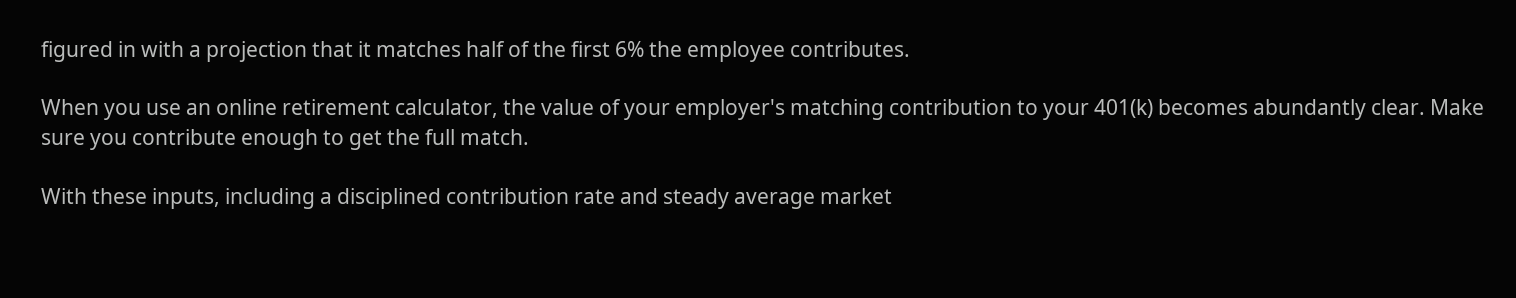figured in with a projection that it matches half of the first 6% the employee contributes.

When you use an online retirement calculator, the value of your employer's matching contribution to your 401(k) becomes abundantly clear. Make sure you contribute enough to get the full match.

With these inputs, including a disciplined contribution rate and steady average market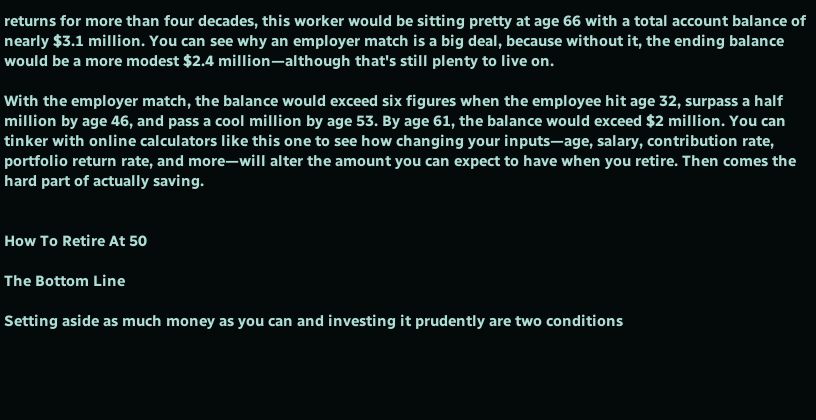returns for more than four decades, this worker would be sitting pretty at age 66 with a total account balance of nearly $3.1 million. You can see why an employer match is a big deal, because without it, the ending balance would be a more modest $2.4 million—although that's still plenty to live on.

With the employer match, the balance would exceed six figures when the employee hit age 32, surpass a half million by age 46, and pass a cool million by age 53. By age 61, the balance would exceed $2 million. You can tinker with online calculators like this one to see how changing your inputs—age, salary, contribution rate, portfolio return rate, and more—will alter the amount you can expect to have when you retire. Then comes the hard part of actually saving.


How To Retire At 50

The Bottom Line

Setting aside as much money as you can and investing it prudently are two conditions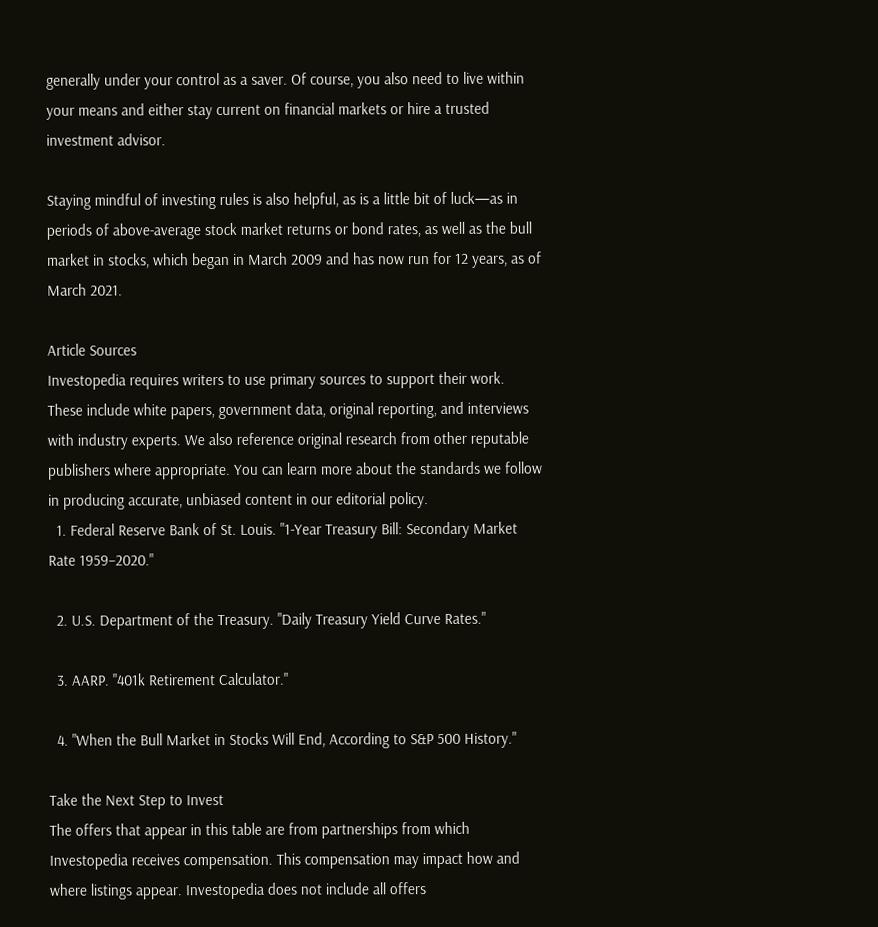generally under your control as a saver. Of course, you also need to live within your means and either stay current on financial markets or hire a trusted investment advisor.

Staying mindful of investing rules is also helpful, as is a little bit of luck—as in periods of above-average stock market returns or bond rates, as well as the bull market in stocks, which began in March 2009 and has now run for 12 years, as of March 2021.

Article Sources
Investopedia requires writers to use primary sources to support their work. These include white papers, government data, original reporting, and interviews with industry experts. We also reference original research from other reputable publishers where appropriate. You can learn more about the standards we follow in producing accurate, unbiased content in our editorial policy.
  1. Federal Reserve Bank of St. Louis. "1-Year Treasury Bill: Secondary Market Rate 1959–2020."

  2. U.S. Department of the Treasury. "Daily Treasury Yield Curve Rates."

  3. AARP. "401k Retirement Calculator."

  4. "When the Bull Market in Stocks Will End, According to S&P 500 History."

Take the Next Step to Invest
The offers that appear in this table are from partnerships from which Investopedia receives compensation. This compensation may impact how and where listings appear. Investopedia does not include all offers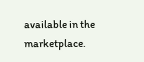available in the marketplace.